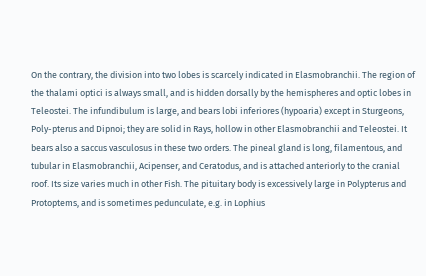On the contrary, the division into two lobes is scarcely indicated in Elasmobranchii. The region of the thalami optici is always small, and is hidden dorsally by the hemispheres and optic lobes in Teleostei. The infundibulum is large, and bears lobi inferiores (hypoaria) except in Sturgeons, Poly-pterus and Dipnoi; they are solid in Rays, hollow in other Elasmobranchii and Teleostei. It bears also a saccus vasculosus in these two orders. The pineal gland is long, filamentous, and tubular in Elasmobranchii, Acipenser, and Ceratodus, and is attached anteriorly to the cranial roof. Its size varies much in other Fish. The pituitary body is excessively large in Polypterus and Protoptems, and is sometimes pedunculate, e.g. in Lophius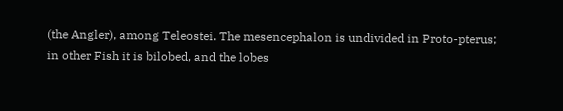(the Angler), among Teleostei. The mesencephalon is undivided in Proto-pterus; in other Fish it is bilobed, and the lobes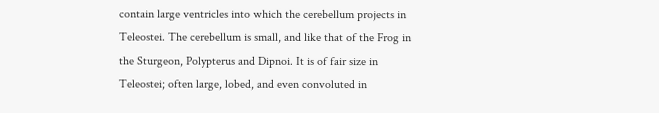contain large ventricles into which the cerebellum projects in Teleostei. The cerebellum is small, and like that of the Frog in the Sturgeon, Polypterus and Dipnoi. It is of fair size in Teleostei; often large, lobed, and even convoluted in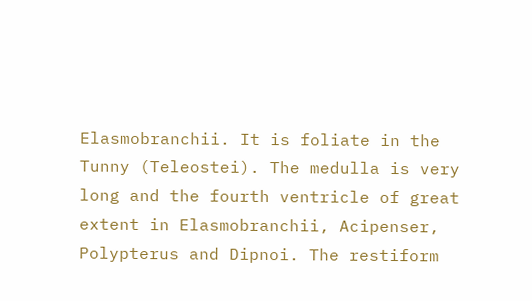Elasmobranchii. It is foliate in the Tunny (Teleostei). The medulla is very long and the fourth ventricle of great extent in Elasmobranchii, Acipenser, Polypterus and Dipnoi. The restiform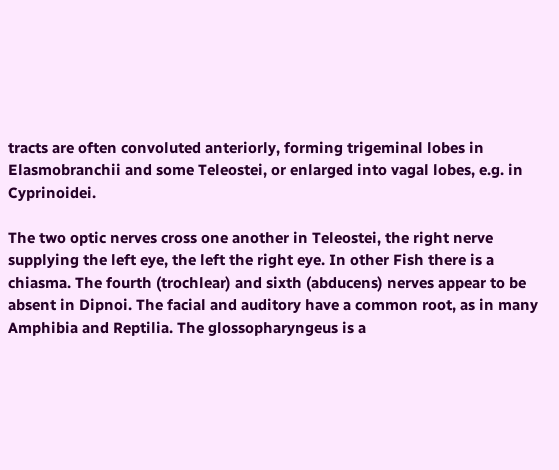tracts are often convoluted anteriorly, forming trigeminal lobes in Elasmobranchii and some Teleostei, or enlarged into vagal lobes, e.g. in Cyprinoidei.

The two optic nerves cross one another in Teleostei, the right nerve supplying the left eye, the left the right eye. In other Fish there is a chiasma. The fourth (trochlear) and sixth (abducens) nerves appear to be absent in Dipnoi. The facial and auditory have a common root, as in many Amphibia and Reptilia. The glossopharyngeus is a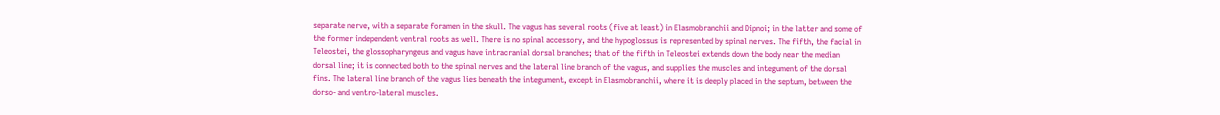separate nerve, with a separate foramen in the skull. The vagus has several roots (five at least) in Elasmobranchii and Dipnoi; in the latter and some of the former independent ventral roots as well. There is no spinal accessory, and the hypoglossus is represented by spinal nerves. The fifth, the facial in Teleostei, the glossopharyngeus and vagus have intracranial dorsal branches; that of the fifth in Teleostei extends down the body near the median dorsal line; it is connected both to the spinal nerves and the lateral line branch of the vagus, and supplies the muscles and integument of the dorsal fins. The lateral line branch of the vagus lies beneath the integument, except in Elasmobranchii, where it is deeply placed in the septum, between the dorso- and ventro-lateral muscles.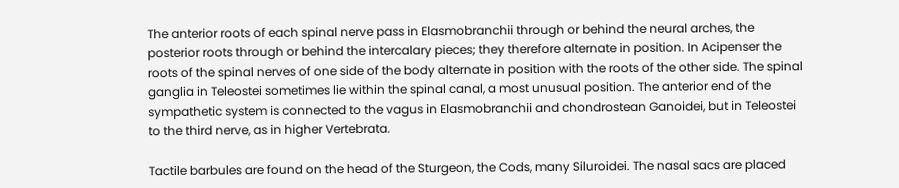The anterior roots of each spinal nerve pass in Elasmobranchii through or behind the neural arches, the posterior roots through or behind the intercalary pieces; they therefore alternate in position. In Acipenser the roots of the spinal nerves of one side of the body alternate in position with the roots of the other side. The spinal ganglia in Teleostei sometimes lie within the spinal canal, a most unusual position. The anterior end of the sympathetic system is connected to the vagus in Elasmobranchii and chondrostean Ganoidei, but in Teleostei to the third nerve, as in higher Vertebrata.

Tactile barbules are found on the head of the Sturgeon, the Cods, many Siluroidei. The nasal sacs are placed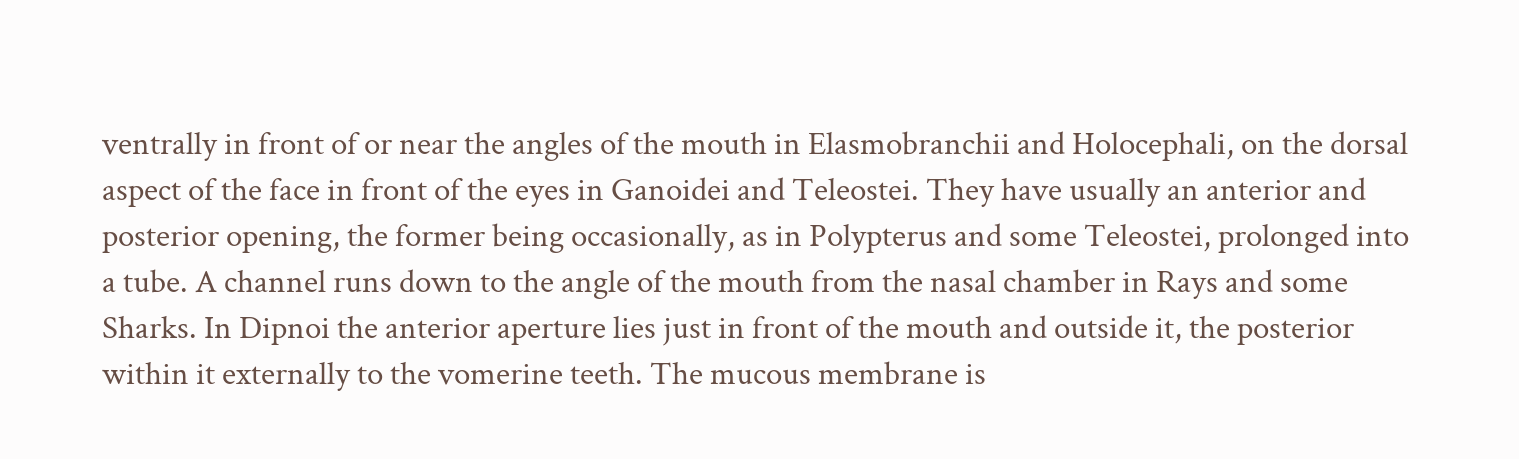ventrally in front of or near the angles of the mouth in Elasmobranchii and Holocephali, on the dorsal aspect of the face in front of the eyes in Ganoidei and Teleostei. They have usually an anterior and posterior opening, the former being occasionally, as in Polypterus and some Teleostei, prolonged into a tube. A channel runs down to the angle of the mouth from the nasal chamber in Rays and some Sharks. In Dipnoi the anterior aperture lies just in front of the mouth and outside it, the posterior within it externally to the vomerine teeth. The mucous membrane is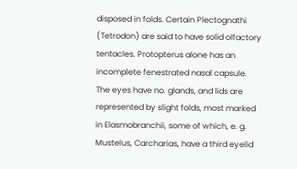disposed in folds. Certain Plectognathi (Tetrodon) are said to have solid olfactory tentacles. Protopterus alone has an incomplete fenestrated nasal capsule. The eyes have no. glands, and lids are represented by slight folds, most marked in Elasmobranchii, some of which, e. g. Mustelus, Carcharias, have a third eyelid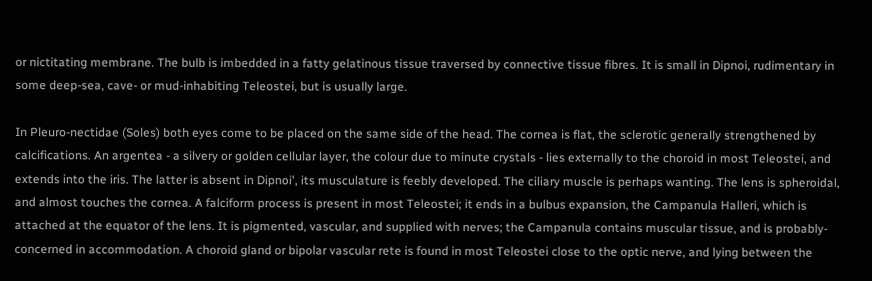or nictitating membrane. The bulb is imbedded in a fatty gelatinous tissue traversed by connective tissue fibres. It is small in Dipnoi, rudimentary in some deep-sea, cave- or mud-inhabiting Teleostei, but is usually large.

In Pleuro-nectidae (Soles) both eyes come to be placed on the same side of the head. The cornea is flat, the sclerotic generally strengthened by calcifications. An argentea - a silvery or golden cellular layer, the colour due to minute crystals - lies externally to the choroid in most Teleostei, and extends into the iris. The latter is absent in Dipnoi', its musculature is feebly developed. The ciliary muscle is perhaps wanting. The lens is spheroidal, and almost touches the cornea. A falciform process is present in most Teleostei; it ends in a bulbus expansion, the Campanula Halleri, which is attached at the equator of the lens. It is pigmented, vascular, and supplied with nerves; the Campanula contains muscular tissue, and is probably-concerned in accommodation. A choroid gland or bipolar vascular rete is found in most Teleostei close to the optic nerve, and lying between the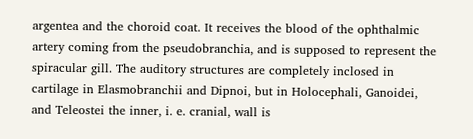argentea and the choroid coat. It receives the blood of the ophthalmic artery coming from the pseudobranchia, and is supposed to represent the spiracular gill. The auditory structures are completely inclosed in cartilage in Elasmobranchii and Dipnoi, but in Holocephali, Ganoidei, and Teleostei the inner, i. e. cranial, wall is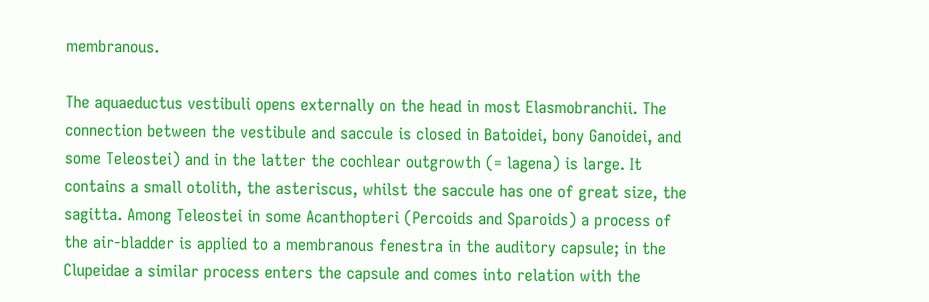membranous.

The aquaeductus vestibuli opens externally on the head in most Elasmobranchii. The connection between the vestibule and saccule is closed in Batoidei, bony Ganoidei, and some Teleostei) and in the latter the cochlear outgrowth (= lagena) is large. It contains a small otolith, the asteriscus, whilst the saccule has one of great size, the sagitta. Among Teleostei in some Acanthopteri (Percoids and Sparoids) a process of the air-bladder is applied to a membranous fenestra in the auditory capsule; in the Clupeidae a similar process enters the capsule and comes into relation with the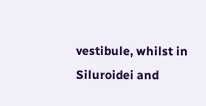vestibule, whilst in Siluroidei and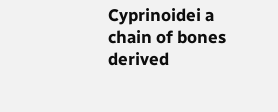Cyprinoidei a chain of bones derived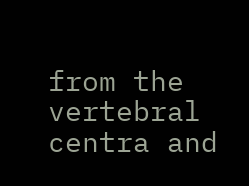from the vertebral centra and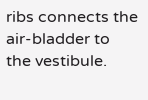ribs connects the air-bladder to the vestibule.